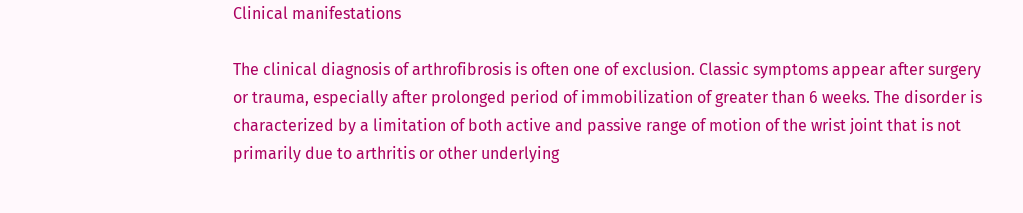Clinical manifestations

The clinical diagnosis of arthrofibrosis is often one of exclusion. Classic symptoms appear after surgery or trauma, especially after prolonged period of immobilization of greater than 6 weeks. The disorder is characterized by a limitation of both active and passive range of motion of the wrist joint that is not primarily due to arthritis or other underlying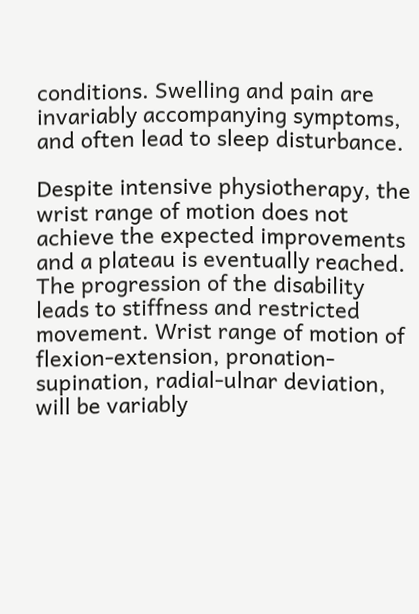conditions. Swelling and pain are invariably accompanying symptoms, and often lead to sleep disturbance.

Despite intensive physiotherapy, the wrist range of motion does not achieve the expected improvements and a plateau is eventually reached. The progression of the disability leads to stiffness and restricted movement. Wrist range of motion of flexion-extension, pronation-supination, radial-ulnar deviation, will be variably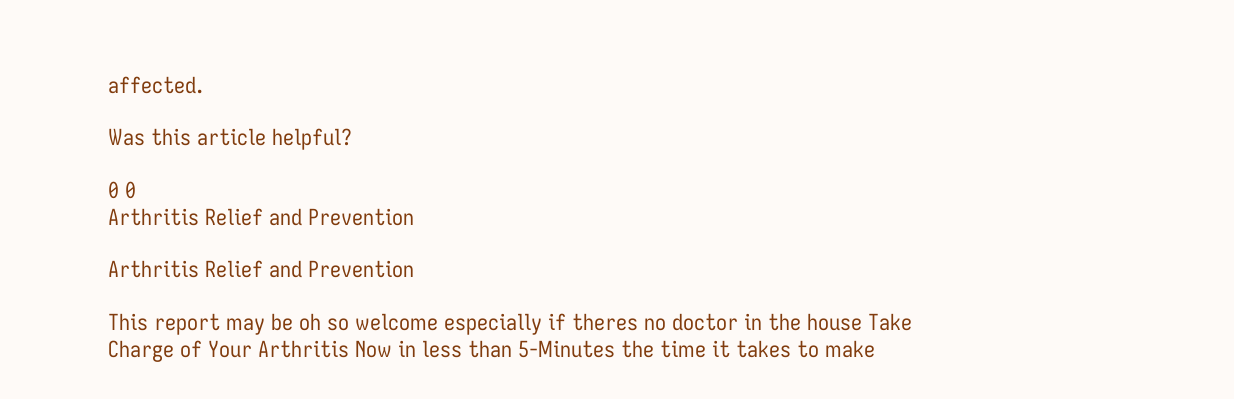affected.

Was this article helpful?

0 0
Arthritis Relief and Prevention

Arthritis Relief and Prevention

This report may be oh so welcome especially if theres no doctor in the house Take Charge of Your Arthritis Now in less than 5-Minutes the time it takes to make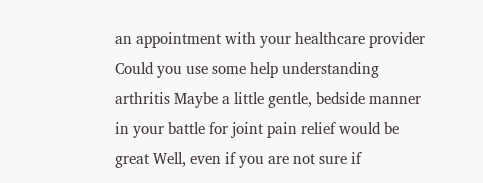an appointment with your healthcare provider Could you use some help understanding arthritis Maybe a little gentle, bedside manner in your battle for joint pain relief would be great Well, even if you are not sure if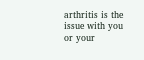arthritis is the issue with you or your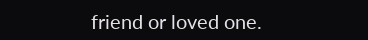friend or loved one.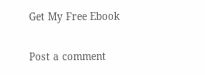Get My Free Ebook

Post a comment